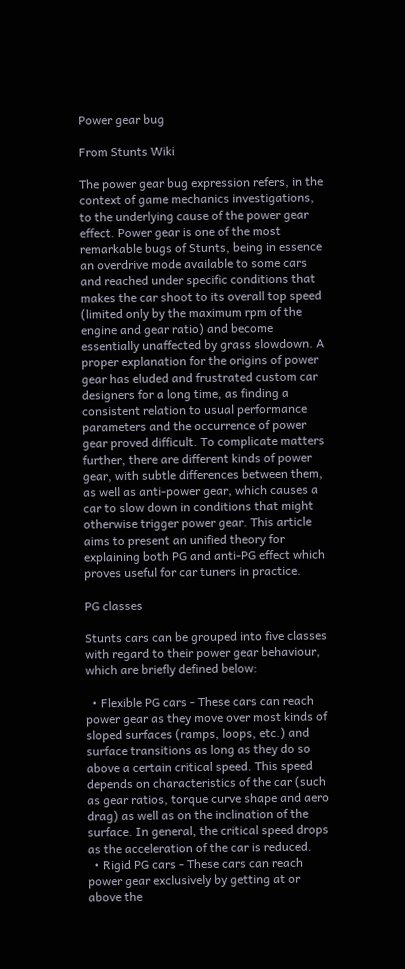Power gear bug

From Stunts Wiki

The power gear bug expression refers, in the context of game mechanics investigations, to the underlying cause of the power gear effect. Power gear is one of the most remarkable bugs of Stunts, being in essence an overdrive mode available to some cars and reached under specific conditions that makes the car shoot to its overall top speed (limited only by the maximum rpm of the engine and gear ratio) and become essentially unaffected by grass slowdown. A proper explanation for the origins of power gear has eluded and frustrated custom car designers for a long time, as finding a consistent relation to usual performance parameters and the occurrence of power gear proved difficult. To complicate matters further, there are different kinds of power gear, with subtle differences between them, as well as anti-power gear, which causes a car to slow down in conditions that might otherwise trigger power gear. This article aims to present an unified theory for explaining both PG and anti-PG effect which proves useful for car tuners in practice.

PG classes

Stunts cars can be grouped into five classes with regard to their power gear behaviour, which are briefly defined below:

  • Flexible PG cars - These cars can reach power gear as they move over most kinds of sloped surfaces (ramps, loops, etc.) and surface transitions as long as they do so above a certain critical speed. This speed depends on characteristics of the car (such as gear ratios, torque curve shape and aero drag) as well as on the inclination of the surface. In general, the critical speed drops as the acceleration of the car is reduced.
  • Rigid PG cars - These cars can reach power gear exclusively by getting at or above the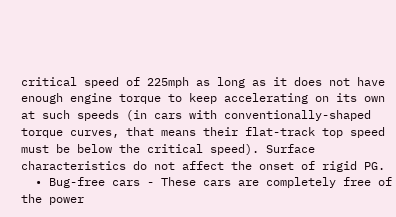critical speed of 225mph as long as it does not have enough engine torque to keep accelerating on its own at such speeds (in cars with conventionally-shaped torque curves, that means their flat-track top speed must be below the critical speed). Surface characteristics do not affect the onset of rigid PG.
  • Bug-free cars - These cars are completely free of the power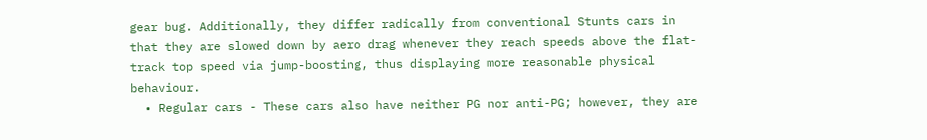gear bug. Additionally, they differ radically from conventional Stunts cars in that they are slowed down by aero drag whenever they reach speeds above the flat-track top speed via jump-boosting, thus displaying more reasonable physical behaviour.
  • Regular cars - These cars also have neither PG nor anti-PG; however, they are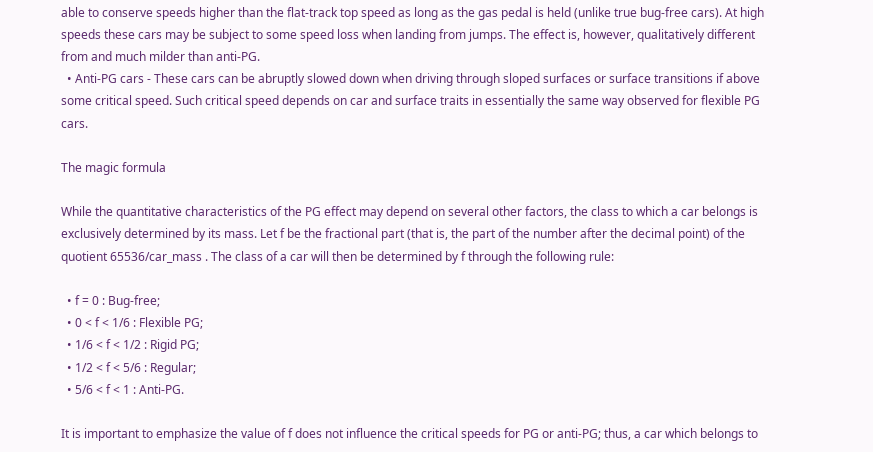able to conserve speeds higher than the flat-track top speed as long as the gas pedal is held (unlike true bug-free cars). At high speeds these cars may be subject to some speed loss when landing from jumps. The effect is, however, qualitatively different from and much milder than anti-PG.
  • Anti-PG cars - These cars can be abruptly slowed down when driving through sloped surfaces or surface transitions if above some critical speed. Such critical speed depends on car and surface traits in essentially the same way observed for flexible PG cars.

The magic formula

While the quantitative characteristics of the PG effect may depend on several other factors, the class to which a car belongs is exclusively determined by its mass. Let f be the fractional part (that is, the part of the number after the decimal point) of the quotient 65536/car_mass . The class of a car will then be determined by f through the following rule:

  • f = 0 : Bug-free;
  • 0 < f < 1/6 : Flexible PG;
  • 1/6 < f < 1/2 : Rigid PG;
  • 1/2 < f < 5/6 : Regular;
  • 5/6 < f < 1 : Anti-PG.

It is important to emphasize the value of f does not influence the critical speeds for PG or anti-PG; thus, a car which belongs to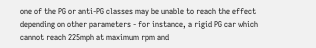one of the PG or anti-PG classes may be unable to reach the effect depending on other parameters - for instance, a rigid PG car which cannot reach 225mph at maximum rpm and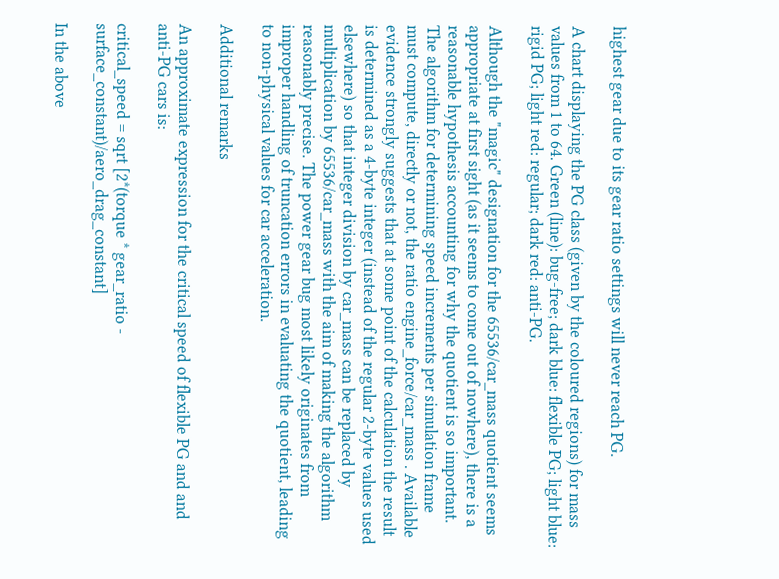highest gear due to its gear ratio settings will never reach PG.

A chart displaying the PG class (given by the coloured regions) for mass values from 1 to 64. Green (line): bug-free; dark blue: flexible PG; light blue: rigid PG; light red: regular; dark red: anti-PG.

Although the "magic" designation for the 65536/car_mass quotient seems appropriate at first sight (as it seems to come out of nowhere), there is a reasonable hypothesis accounting for why the quotient is so important. The algorithm for determining speed increments per simulation frame must compute, directly or not, the ratio engine_force/car_mass . Available evidence strongly suggests that at some point of the calculation the result is determined as a 4-byte integer (instead of the regular 2-byte values used elsewhere) so that integer division by car_mass can be replaced by multiplication by 65536/car_mass with the aim of making the algorithm reasonably precise. The power gear bug most likely originates from improper handling of truncation errors in evaluating the quotient, leading to non-physical values for car acceleration.

Additional remarks

An approximate expression for the critical speed of flexible PG and and anti-PG cars is:

critical_speed = sqrt [2*(torque * gear_ratio - surface_constant)/aero_drag_constant]

In the above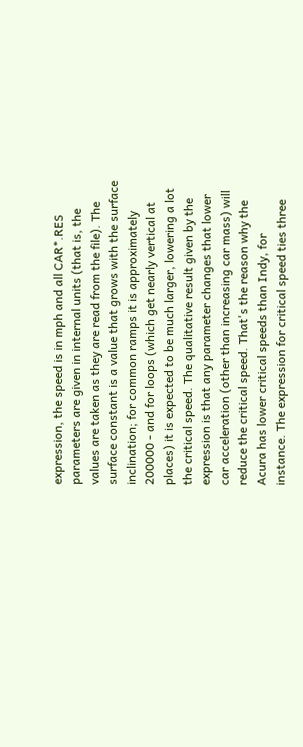expression, the speed is in mph and all CAR*.RES parameters are given in internal units (that is, the values are taken as they are read from the file). The surface constant is a value that grows with the surface inclination; for common ramps it is approximately 200000 - and for loops (which get nearly vertical at places) it is expected to be much larger, lowering a lot the critical speed. The qualitative result given by the expression is that any parameter changes that lower car acceleration (other than increasing car mass) will reduce the critical speed. That's the reason why the Acura has lower critical speeds than Indy, for instance. The expression for critical speed ties three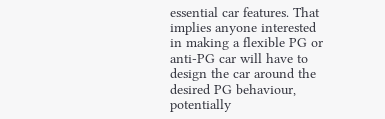essential car features. That implies anyone interested in making a flexible PG or anti-PG car will have to design the car around the desired PG behaviour, potentially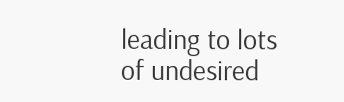leading to lots of undesired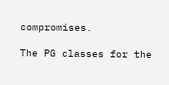compromises.

The PG classes for the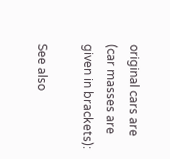original cars are (car masses are given in brackets):

See also